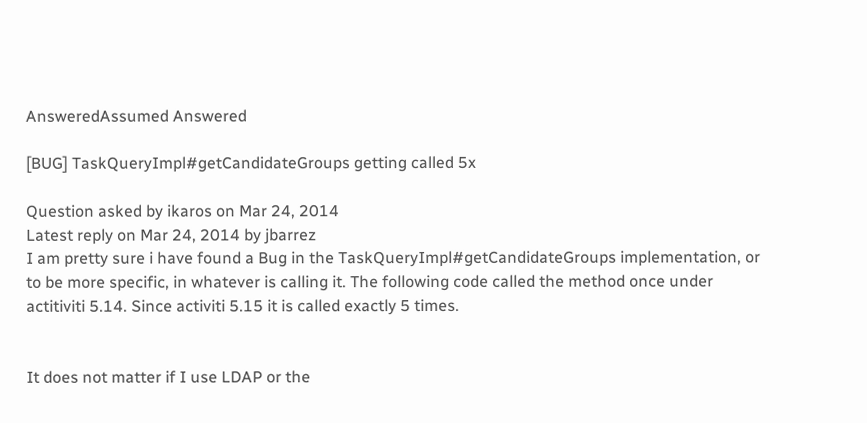AnsweredAssumed Answered

[BUG] TaskQueryImpl#getCandidateGroups getting called 5x

Question asked by ikaros on Mar 24, 2014
Latest reply on Mar 24, 2014 by jbarrez
I am pretty sure i have found a Bug in the TaskQueryImpl#getCandidateGroups implementation, or to be more specific, in whatever is calling it. The following code called the method once under actitiviti 5.14. Since activiti 5.15 it is called exactly 5 times.


It does not matter if I use LDAP or the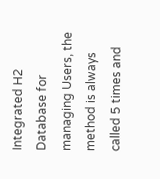Integrated H2 Database for managing Users, the method is always called 5 times and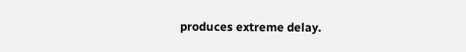produces extreme delay.